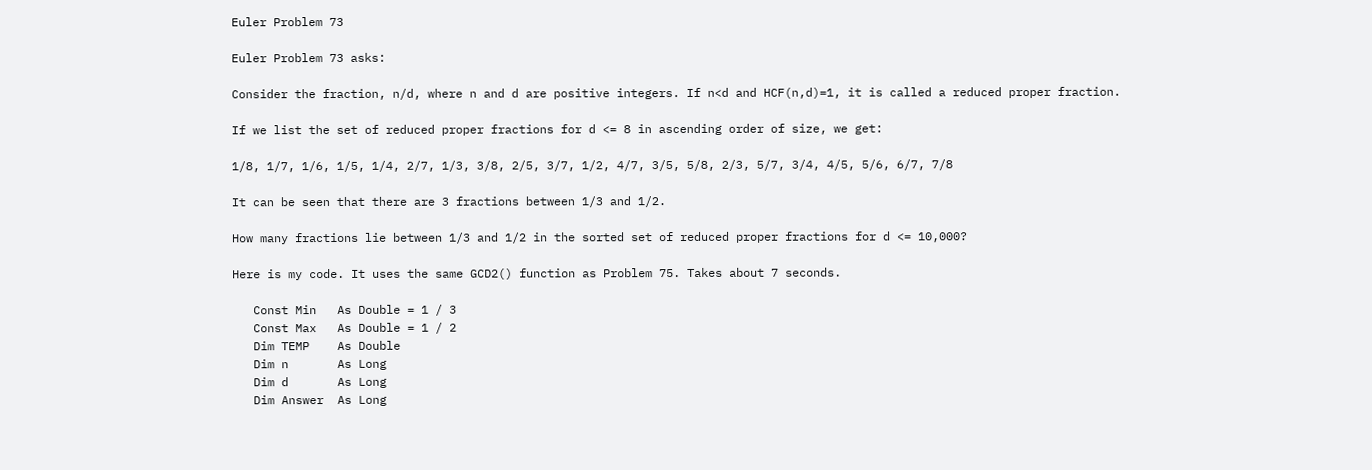Euler Problem 73

Euler Problem 73 asks:

Consider the fraction, n/d, where n and d are positive integers. If n<d and HCF(n,d)=1, it is called a reduced proper fraction.

If we list the set of reduced proper fractions for d <= 8 in ascending order of size, we get:

1/8, 1/7, 1/6, 1/5, 1/4, 2/7, 1/3, 3/8, 2/5, 3/7, 1/2, 4/7, 3/5, 5/8, 2/3, 5/7, 3/4, 4/5, 5/6, 6/7, 7/8

It can be seen that there are 3 fractions between 1/3 and 1/2.

How many fractions lie between 1/3 and 1/2 in the sorted set of reduced proper fractions for d <= 10,000?

Here is my code. It uses the same GCD2() function as Problem 75. Takes about 7 seconds.

   Const Min   As Double = 1 / 3
   Const Max   As Double = 1 / 2
   Dim TEMP    As Double
   Dim n       As Long
   Dim d       As Long
   Dim Answer  As Long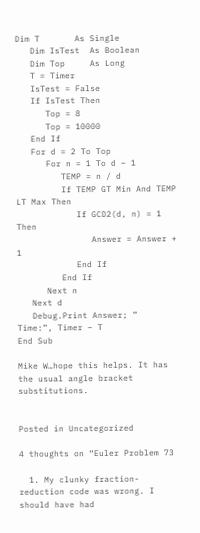Dim T       As Single
   Dim IsTest  As Boolean
   Dim Top     As Long
   T = Timer
   IsTest = False
   If IsTest Then
      Top = 8
      Top = 10000
   End If
   For d = 2 To Top
      For n = 1 To d – 1
         TEMP = n / d
         If TEMP GT Min And TEMP LT Max Then
            If GCD2(d, n) = 1 Then
               Answer = Answer + 1
            End If
         End If
      Next n
   Next d
   Debug.Print Answer; ”  Time:”, Timer – T
End Sub

Mike W…hope this helps. It has the usual angle bracket substitutions.


Posted in Uncategorized

4 thoughts on “Euler Problem 73

  1. My clunky fraction-reduction code was wrong. I should have had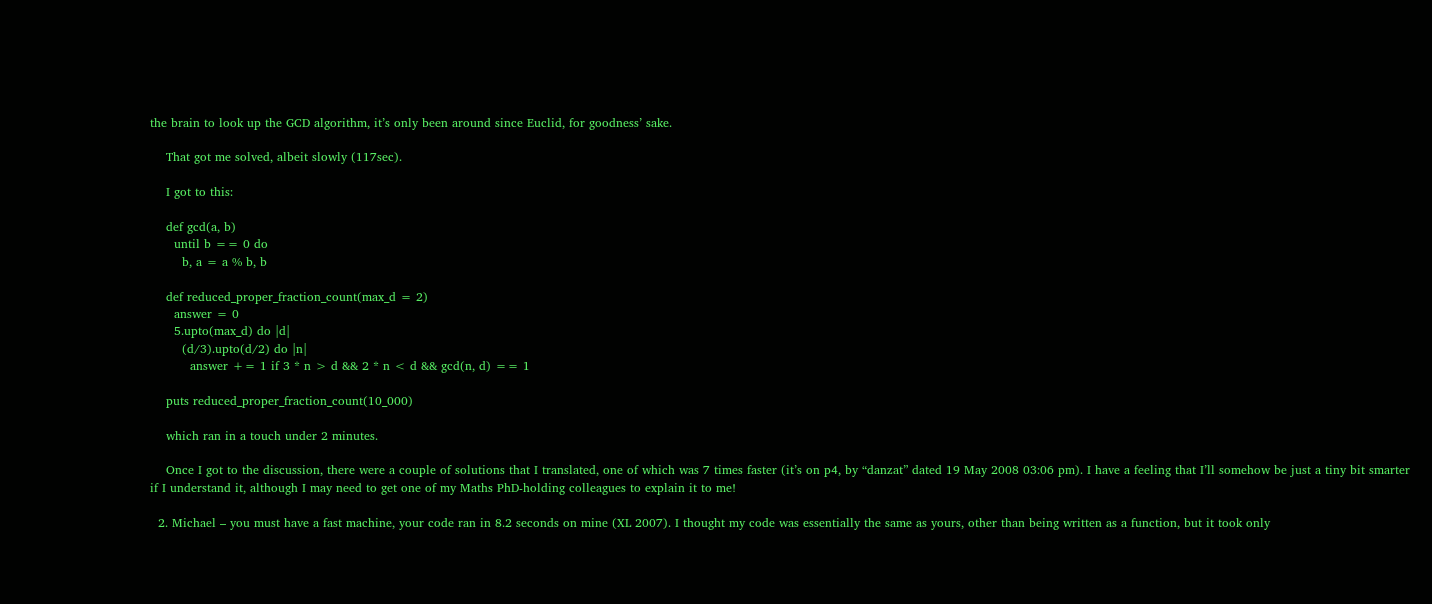the brain to look up the GCD algorithm, it’s only been around since Euclid, for goodness’ sake.

    That got me solved, albeit slowly (117sec).

    I got to this:

    def gcd(a, b)
      until b == 0 do
        b, a = a % b, b

    def reduced_proper_fraction_count(max_d = 2)
      answer = 0
      5.upto(max_d) do |d|
        (d/3).upto(d/2) do |n|
          answer += 1 if 3 * n > d && 2 * n < d && gcd(n, d) == 1

    puts reduced_proper_fraction_count(10_000)

    which ran in a touch under 2 minutes.

    Once I got to the discussion, there were a couple of solutions that I translated, one of which was 7 times faster (it’s on p4, by “danzat” dated 19 May 2008 03:06 pm). I have a feeling that I’ll somehow be just a tiny bit smarter if I understand it, although I may need to get one of my Maths PhD-holding colleagues to explain it to me!

  2. Michael – you must have a fast machine, your code ran in 8.2 seconds on mine (XL 2007). I thought my code was essentially the same as yours, other than being written as a function, but it took only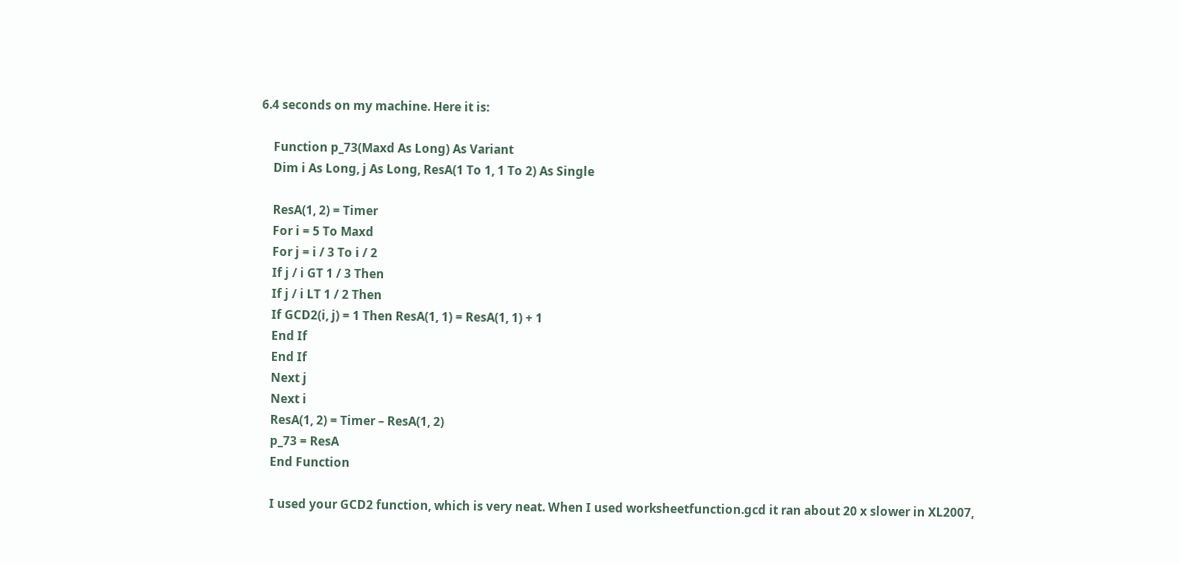6.4 seconds on my machine. Here it is:

    Function p_73(Maxd As Long) As Variant
    Dim i As Long, j As Long, ResA(1 To 1, 1 To 2) As Single

    ResA(1, 2) = Timer
    For i = 5 To Maxd
    For j = i / 3 To i / 2
    If j / i GT 1 / 3 Then
    If j / i LT 1 / 2 Then
    If GCD2(i, j) = 1 Then ResA(1, 1) = ResA(1, 1) + 1
    End If
    End If
    Next j
    Next i
    ResA(1, 2) = Timer – ResA(1, 2)
    p_73 = ResA
    End Function

    I used your GCD2 function, which is very neat. When I used worksheetfunction.gcd it ran about 20 x slower in XL2007,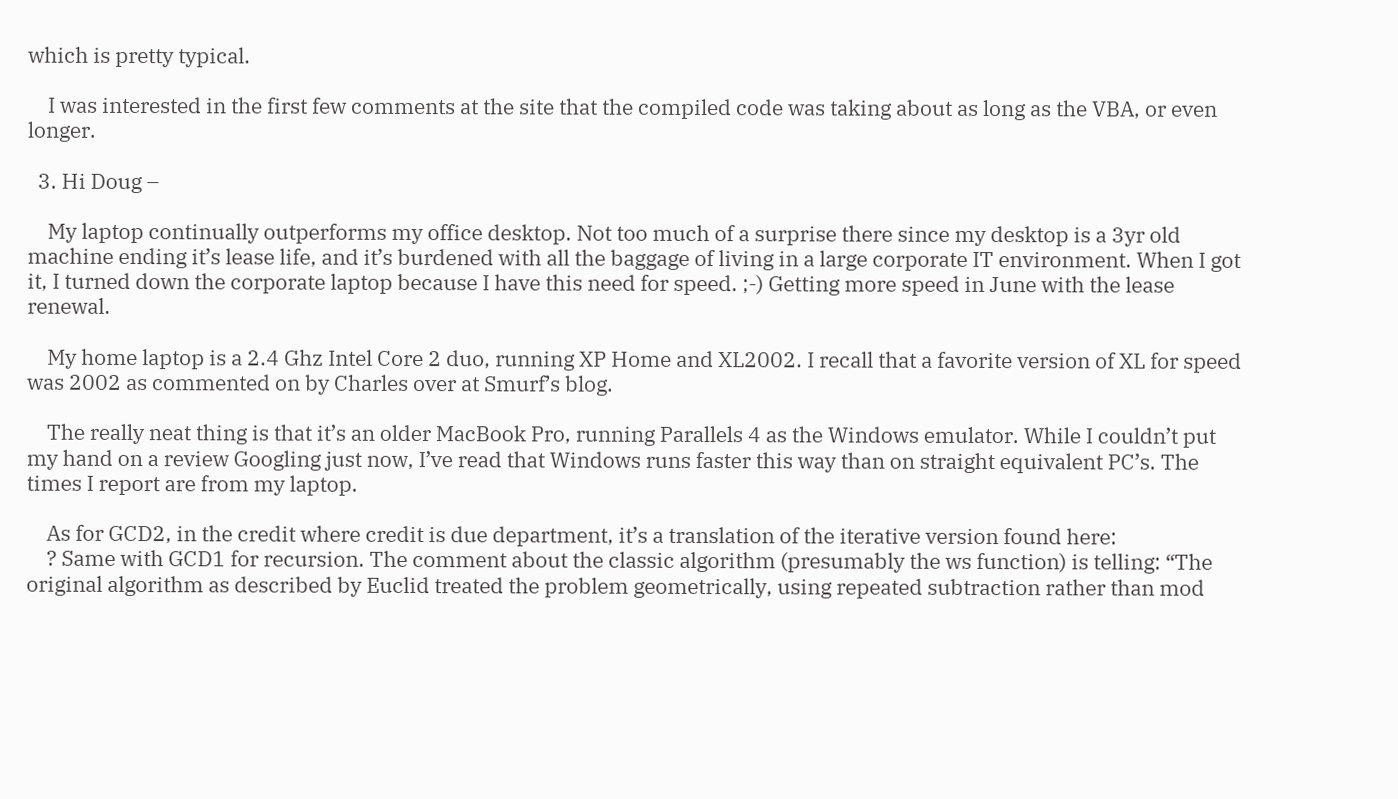which is pretty typical.

    I was interested in the first few comments at the site that the compiled code was taking about as long as the VBA, or even longer.

  3. Hi Doug –

    My laptop continually outperforms my office desktop. Not too much of a surprise there since my desktop is a 3yr old machine ending it’s lease life, and it’s burdened with all the baggage of living in a large corporate IT environment. When I got it, I turned down the corporate laptop because I have this need for speed. ;-) Getting more speed in June with the lease renewal.

    My home laptop is a 2.4 Ghz Intel Core 2 duo, running XP Home and XL2002. I recall that a favorite version of XL for speed was 2002 as commented on by Charles over at Smurf’s blog.

    The really neat thing is that it’s an older MacBook Pro, running Parallels 4 as the Windows emulator. While I couldn’t put my hand on a review Googling just now, I’ve read that Windows runs faster this way than on straight equivalent PC’s. The times I report are from my laptop.

    As for GCD2, in the credit where credit is due department, it’s a translation of the iterative version found here:
    ? Same with GCD1 for recursion. The comment about the classic algorithm (presumably the ws function) is telling: “The original algorithm as described by Euclid treated the problem geometrically, using repeated subtraction rather than mod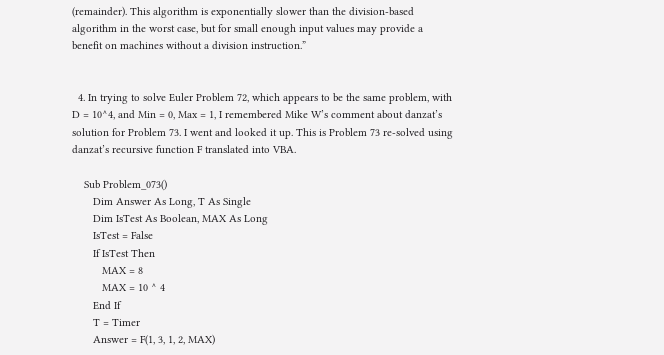(remainder). This algorithm is exponentially slower than the division-based algorithm in the worst case, but for small enough input values may provide a benefit on machines without a division instruction.”


  4. In trying to solve Euler Problem 72, which appears to be the same problem, with D = 10^4, and Min = 0, Max = 1, I remembered Mike W’s comment about danzat’s solution for Problem 73. I went and looked it up. This is Problem 73 re-solved using danzat’s recursive function F translated into VBA.

    Sub Problem_073()
       Dim Answer As Long, T As Single
       Dim IsTest As Boolean, MAX As Long
       IsTest = False
       If IsTest Then
          MAX = 8
          MAX = 10 ^ 4
       End If
       T = Timer
       Answer = F(1, 3, 1, 2, MAX)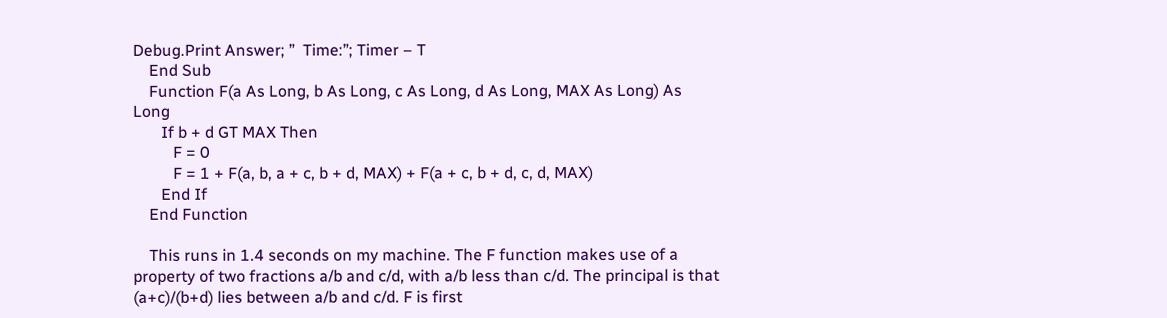Debug.Print Answer; ”  Time:”; Timer – T
    End Sub
    Function F(a As Long, b As Long, c As Long, d As Long, MAX As Long) As Long
       If b + d GT MAX Then
          F = 0
          F = 1 + F(a, b, a + c, b + d, MAX) + F(a + c, b + d, c, d, MAX)
       End If
    End Function

    This runs in 1.4 seconds on my machine. The F function makes use of a property of two fractions a/b and c/d, with a/b less than c/d. The principal is that (a+c)/(b+d) lies between a/b and c/d. F is first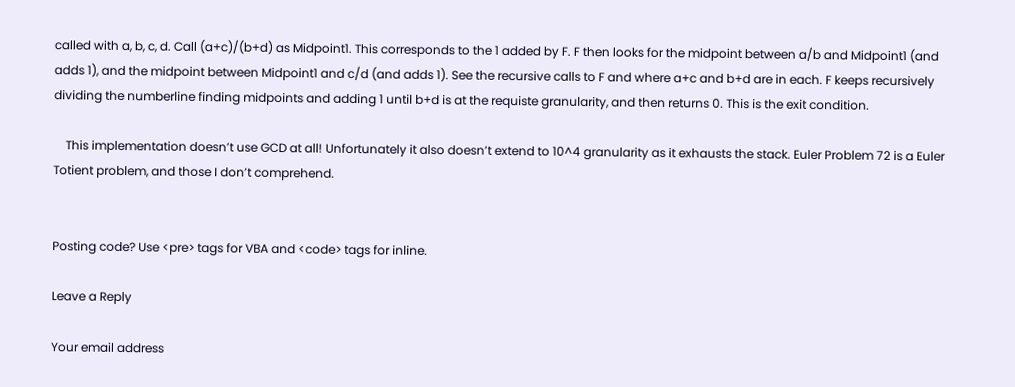called with a, b, c, d. Call (a+c)/(b+d) as Midpoint1. This corresponds to the 1 added by F. F then looks for the midpoint between a/b and Midpoint1 (and adds 1), and the midpoint between Midpoint1 and c/d (and adds 1). See the recursive calls to F and where a+c and b+d are in each. F keeps recursively dividing the numberline finding midpoints and adding 1 until b+d is at the requiste granularity, and then returns 0. This is the exit condition.

    This implementation doesn’t use GCD at all! Unfortunately it also doesn’t extend to 10^4 granularity as it exhausts the stack. Euler Problem 72 is a Euler Totient problem, and those I don’t comprehend.


Posting code? Use <pre> tags for VBA and <code> tags for inline.

Leave a Reply

Your email address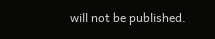will not be published.